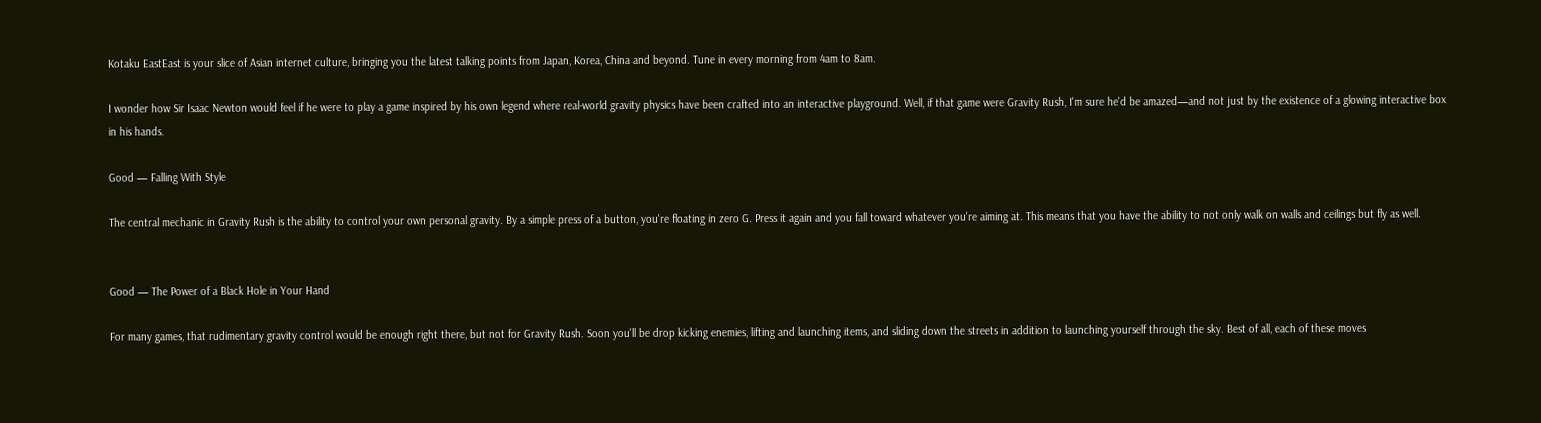Kotaku EastEast is your slice of Asian internet culture, bringing you the latest talking points from Japan, Korea, China and beyond. Tune in every morning from 4am to 8am.

I wonder how Sir Isaac Newton would feel if he were to play a game inspired by his own legend where real-world gravity physics have been crafted into an interactive playground. Well, if that game were Gravity Rush, I'm sure he'd be amazed—and not just by the existence of a glowing interactive box in his hands.

Good — Falling With Style

The central mechanic in Gravity Rush is the ability to control your own personal gravity. By a simple press of a button, you're floating in zero G. Press it again and you fall toward whatever you're aiming at. This means that you have the ability to not only walk on walls and ceilings but fly as well.


Good — The Power of a Black Hole in Your Hand

For many games, that rudimentary gravity control would be enough right there, but not for Gravity Rush. Soon you'll be drop kicking enemies, lifting and launching items, and sliding down the streets in addition to launching yourself through the sky. Best of all, each of these moves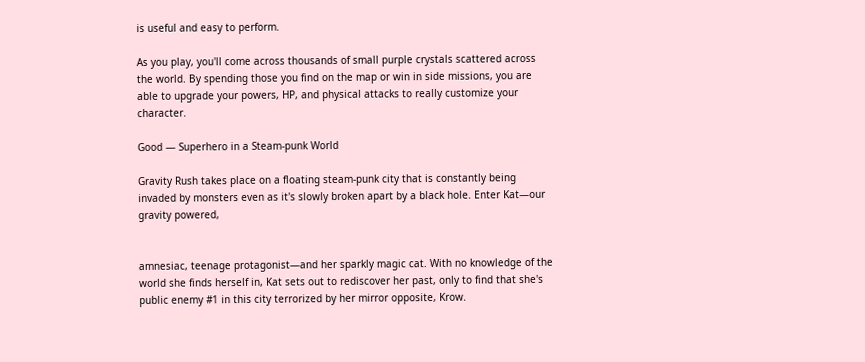is useful and easy to perform.

As you play, you'll come across thousands of small purple crystals scattered across the world. By spending those you find on the map or win in side missions, you are able to upgrade your powers, HP, and physical attacks to really customize your character.

Good — Superhero in a Steam-punk World

Gravity Rush takes place on a floating steam-punk city that is constantly being invaded by monsters even as it's slowly broken apart by a black hole. Enter Kat—our gravity powered,


amnesiac, teenage protagonist—and her sparkly magic cat. With no knowledge of the world she finds herself in, Kat sets out to rediscover her past, only to find that she's public enemy #1 in this city terrorized by her mirror opposite, Krow.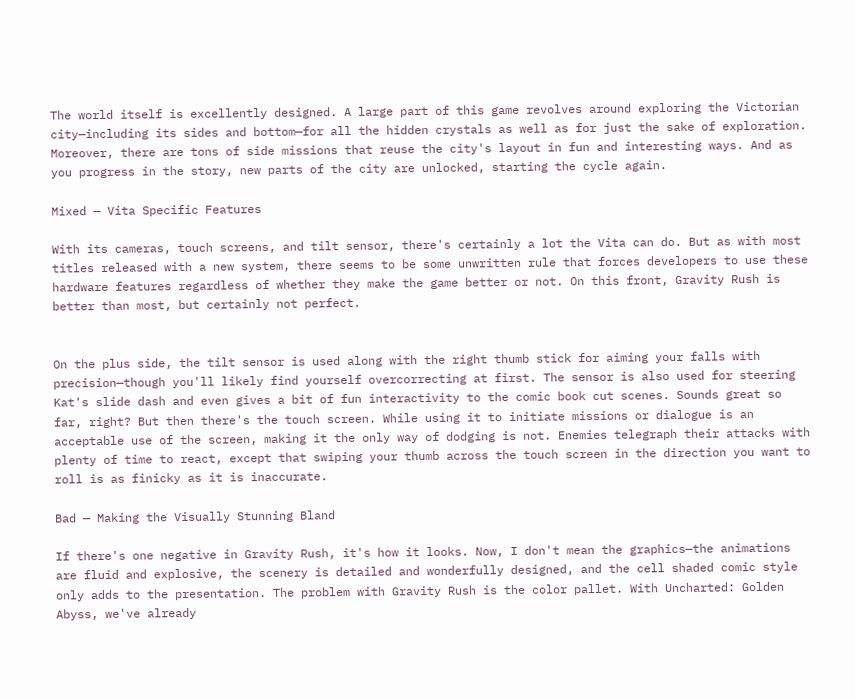The world itself is excellently designed. A large part of this game revolves around exploring the Victorian city—including its sides and bottom—for all the hidden crystals as well as for just the sake of exploration. Moreover, there are tons of side missions that reuse the city's layout in fun and interesting ways. And as you progress in the story, new parts of the city are unlocked, starting the cycle again.

Mixed — Vita Specific Features

With its cameras, touch screens, and tilt sensor, there's certainly a lot the Vita can do. But as with most titles released with a new system, there seems to be some unwritten rule that forces developers to use these hardware features regardless of whether they make the game better or not. On this front, Gravity Rush is better than most, but certainly not perfect.


On the plus side, the tilt sensor is used along with the right thumb stick for aiming your falls with precision—though you'll likely find yourself overcorrecting at first. The sensor is also used for steering Kat's slide dash and even gives a bit of fun interactivity to the comic book cut scenes. Sounds great so far, right? But then there's the touch screen. While using it to initiate missions or dialogue is an acceptable use of the screen, making it the only way of dodging is not. Enemies telegraph their attacks with plenty of time to react, except that swiping your thumb across the touch screen in the direction you want to roll is as finicky as it is inaccurate.

Bad — Making the Visually Stunning Bland

If there's one negative in Gravity Rush, it's how it looks. Now, I don't mean the graphics—the animations are fluid and explosive, the scenery is detailed and wonderfully designed, and the cell shaded comic style only adds to the presentation. The problem with Gravity Rush is the color pallet. With Uncharted: Golden Abyss, we've already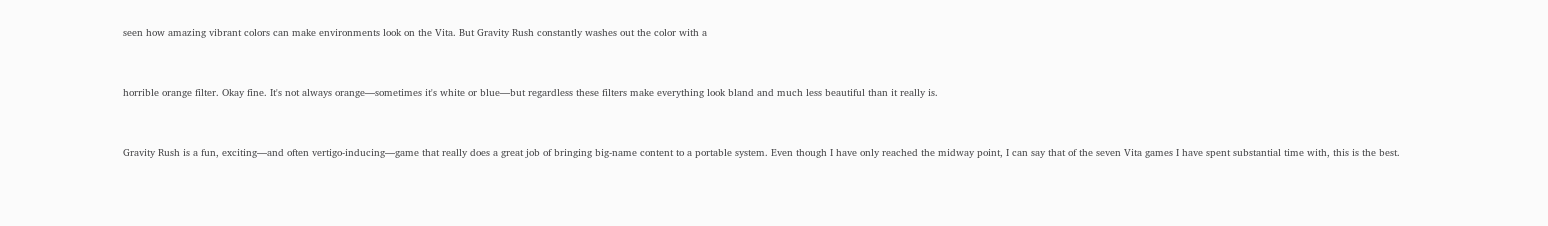seen how amazing vibrant colors can make environments look on the Vita. But Gravity Rush constantly washes out the color with a


horrible orange filter. Okay fine. It's not always orange—sometimes it's white or blue—but regardless these filters make everything look bland and much less beautiful than it really is.


Gravity Rush is a fun, exciting—and often vertigo-inducing—game that really does a great job of bringing big-name content to a portable system. Even though I have only reached the midway point, I can say that of the seven Vita games I have spent substantial time with, this is the best.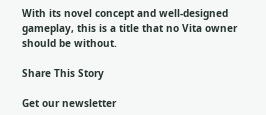With its novel concept and well-designed gameplay, this is a title that no Vita owner should be without.

Share This Story

Get our newsletter